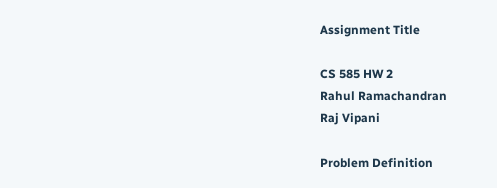Assignment Title

CS 585 HW 2
Rahul Ramachandran
Raj Vipani

Problem Definition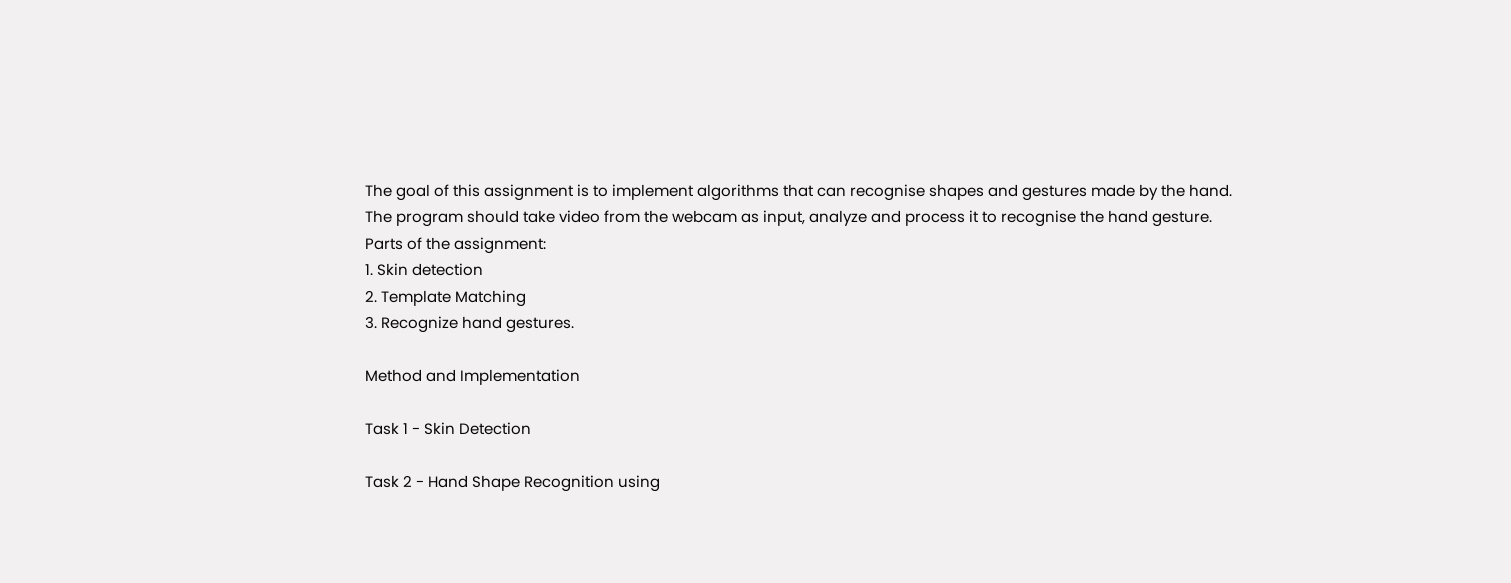The goal of this assignment is to implement algorithms that can recognise shapes and gestures made by the hand.
The program should take video from the webcam as input, analyze and process it to recognise the hand gesture.
Parts of the assignment:
1. Skin detection
2. Template Matching
3. Recognize hand gestures.

Method and Implementation

Task 1 - Skin Detection

Task 2 - Hand Shape Recognition using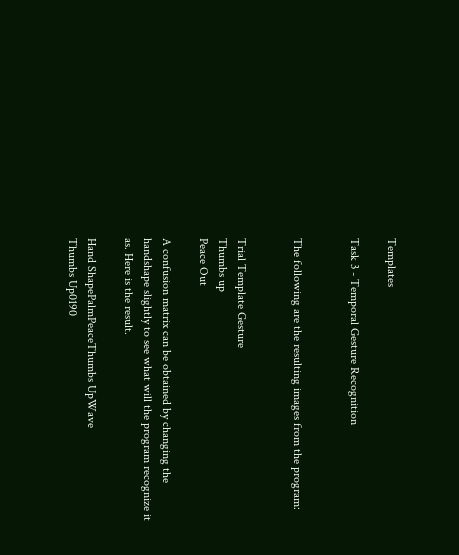Templates

Task 3 - Temporal Gesture Recognition


The following are the resulting images from the program:


Trial Template Gesture
Thumbs up
Peace Out

A confusion matrix can be obtained by changing the handshape slightly to see what will the program recognize it as. Here is the result.

Hand ShapePalmPeaceThumbs UpWave
Thumbs Up0190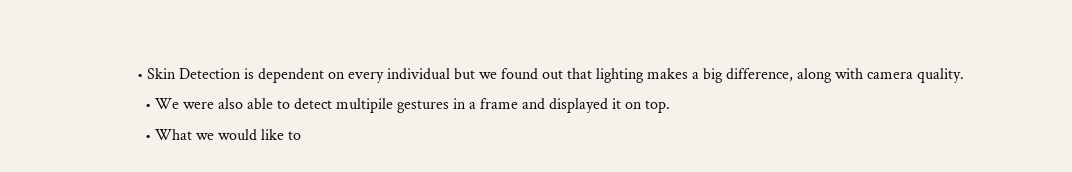• Skin Detection is dependent on every individual but we found out that lighting makes a big difference, along with camera quality.
  • We were also able to detect multipile gestures in a frame and displayed it on top.
  • What we would like to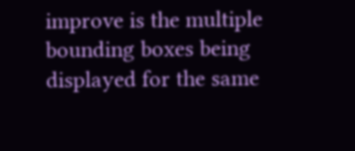improve is the multiple bounding boxes being displayed for the same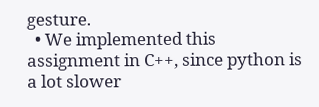gesture.
  • We implemented this assignment in C++, since python is a lot slower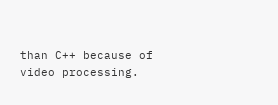than C++ because of video processing.